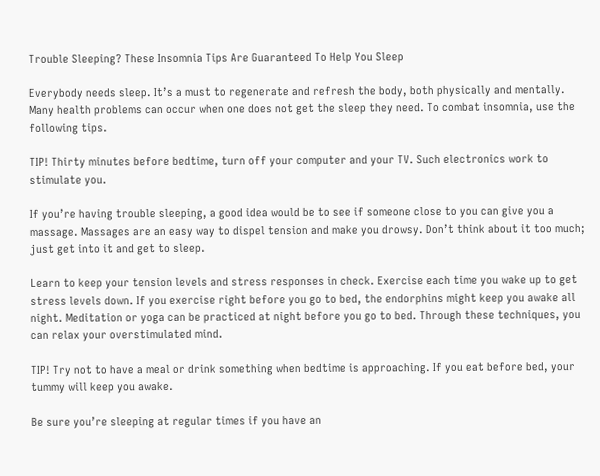Trouble Sleeping? These Insomnia Tips Are Guaranteed To Help You Sleep

Everybody needs sleep. It’s a must to regenerate and refresh the body, both physically and mentally. Many health problems can occur when one does not get the sleep they need. To combat insomnia, use the following tips.

TIP! Thirty minutes before bedtime, turn off your computer and your TV. Such electronics work to stimulate you.

If you’re having trouble sleeping, a good idea would be to see if someone close to you can give you a massage. Massages are an easy way to dispel tension and make you drowsy. Don’t think about it too much; just get into it and get to sleep.

Learn to keep your tension levels and stress responses in check. Exercise each time you wake up to get stress levels down. If you exercise right before you go to bed, the endorphins might keep you awake all night. Meditation or yoga can be practiced at night before you go to bed. Through these techniques, you can relax your overstimulated mind.

TIP! Try not to have a meal or drink something when bedtime is approaching. If you eat before bed, your tummy will keep you awake.

Be sure you’re sleeping at regular times if you have an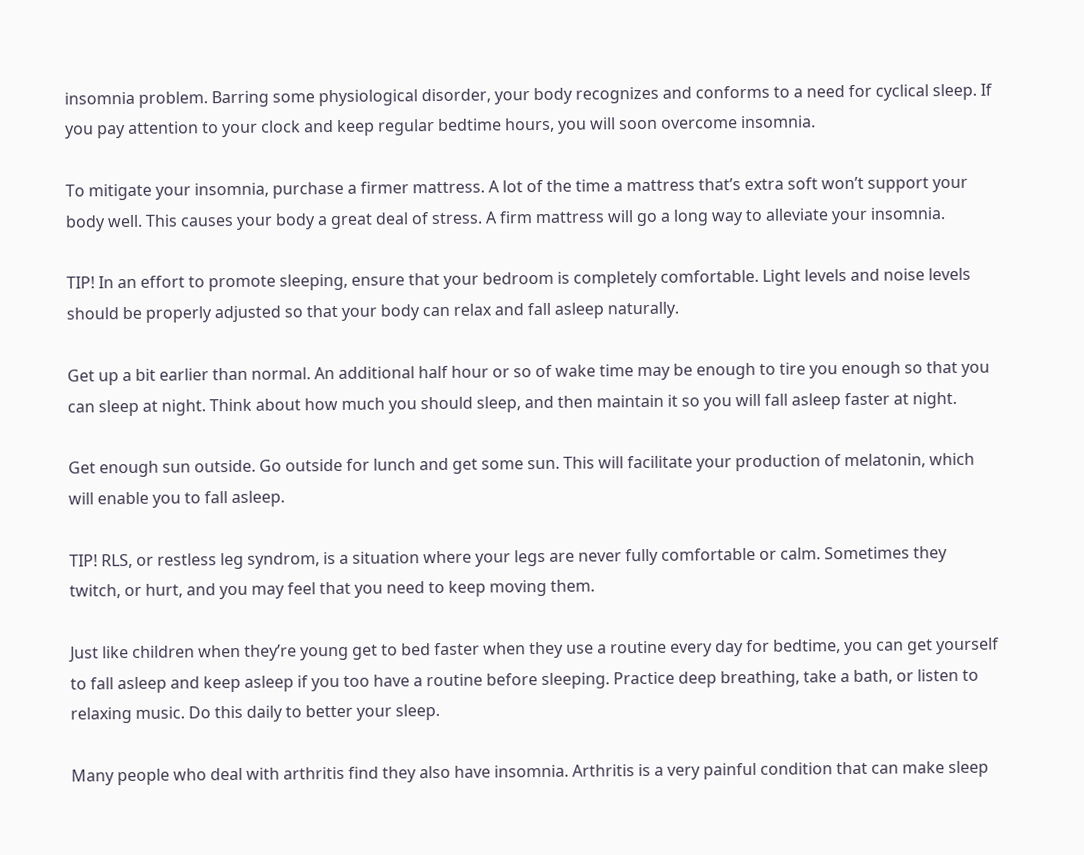insomnia problem. Barring some physiological disorder, your body recognizes and conforms to a need for cyclical sleep. If you pay attention to your clock and keep regular bedtime hours, you will soon overcome insomnia.

To mitigate your insomnia, purchase a firmer mattress. A lot of the time a mattress that’s extra soft won’t support your body well. This causes your body a great deal of stress. A firm mattress will go a long way to alleviate your insomnia.

TIP! In an effort to promote sleeping, ensure that your bedroom is completely comfortable. Light levels and noise levels should be properly adjusted so that your body can relax and fall asleep naturally.

Get up a bit earlier than normal. An additional half hour or so of wake time may be enough to tire you enough so that you can sleep at night. Think about how much you should sleep, and then maintain it so you will fall asleep faster at night.

Get enough sun outside. Go outside for lunch and get some sun. This will facilitate your production of melatonin, which will enable you to fall asleep.

TIP! RLS, or restless leg syndrom, is a situation where your legs are never fully comfortable or calm. Sometimes they twitch, or hurt, and you may feel that you need to keep moving them.

Just like children when they’re young get to bed faster when they use a routine every day for bedtime, you can get yourself to fall asleep and keep asleep if you too have a routine before sleeping. Practice deep breathing, take a bath, or listen to relaxing music. Do this daily to better your sleep.

Many people who deal with arthritis find they also have insomnia. Arthritis is a very painful condition that can make sleep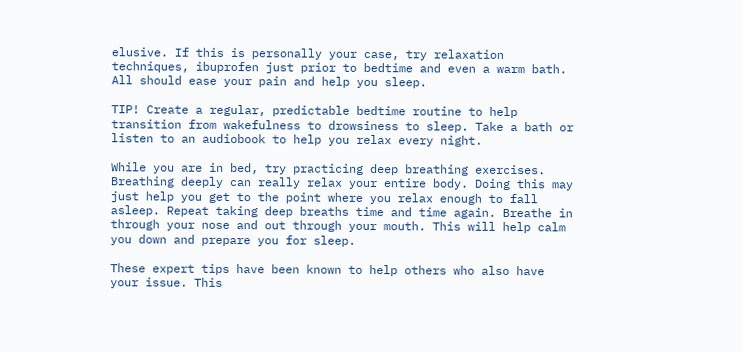elusive. If this is personally your case, try relaxation techniques, ibuprofen just prior to bedtime and even a warm bath. All should ease your pain and help you sleep.

TIP! Create a regular, predictable bedtime routine to help transition from wakefulness to drowsiness to sleep. Take a bath or listen to an audiobook to help you relax every night.

While you are in bed, try practicing deep breathing exercises. Breathing deeply can really relax your entire body. Doing this may just help you get to the point where you relax enough to fall asleep. Repeat taking deep breaths time and time again. Breathe in through your nose and out through your mouth. This will help calm you down and prepare you for sleep.

These expert tips have been known to help others who also have your issue. This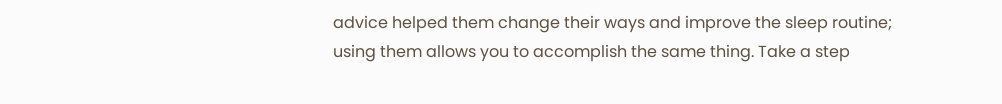advice helped them change their ways and improve the sleep routine; using them allows you to accomplish the same thing. Take a step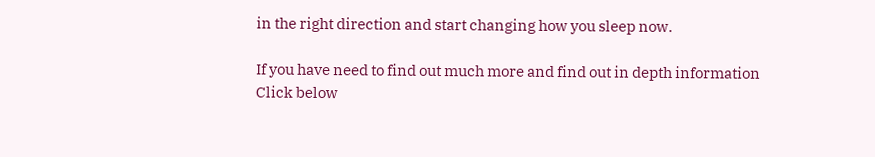in the right direction and start changing how you sleep now.

If you have need to find out much more and find out in depth information
Click below